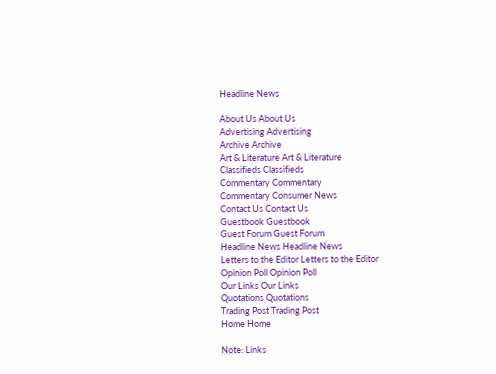Headline News

About Us About Us
Advertising Advertising
Archive Archive
Art & Literature Art & Literature
Classifieds Classifieds
Commentary Commentary
Commentary Consumer News
Contact Us Contact Us
Guestbook Guestbook
Guest Forum Guest Forum
Headline News Headline News
Letters to the Editor Letters to the Editor
Opinion Poll Opinion Poll
Our Links Our Links
Quotations Quotations
Trading Post Trading Post
Home Home

Note: Links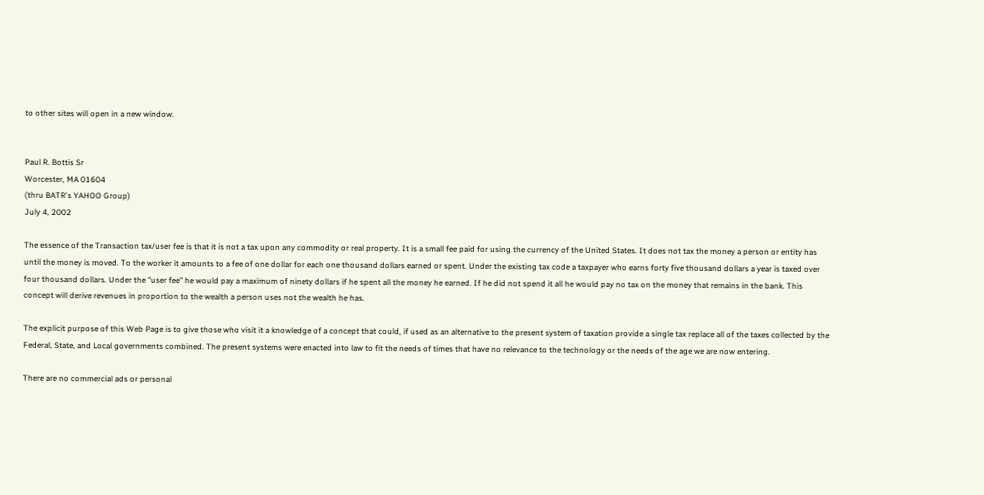to other sites will open in a new window.


Paul R. Bottis Sr
Worcester, MA 01604
(thru BATR's YAHOO Group)
July 4, 2002

The essence of the Transaction tax/user fee is that it is not a tax upon any commodity or real property. It is a small fee paid for using the currency of the United States. It does not tax the money a person or entity has until the money is moved. To the worker it amounts to a fee of one dollar for each one thousand dollars earned or spent. Under the existing tax code a taxpayer who earns forty five thousand dollars a year is taxed over four thousand dollars. Under the "user fee" he would pay a maximum of ninety dollars if he spent all the money he earned. If he did not spend it all he would pay no tax on the money that remains in the bank. This concept will derive revenues in proportion to the wealth a person uses not the wealth he has.

The explicit purpose of this Web Page is to give those who visit it a knowledge of a concept that could, if used as an alternative to the present system of taxation provide a single tax replace all of the taxes collected by the Federal, State, and Local governments combined. The present systems were enacted into law to fit the needs of times that have no relevance to the technology or the needs of the age we are now entering.

There are no commercial ads or personal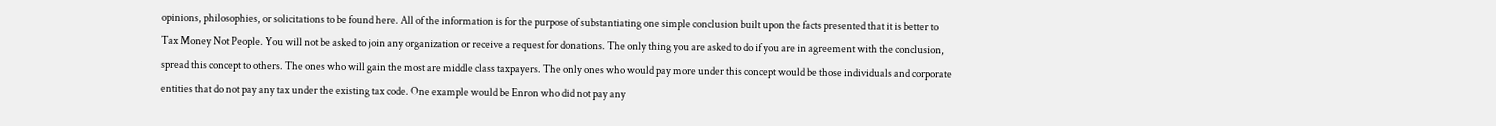opinions, philosophies, or solicitations to be found here. All of the information is for the purpose of substantiating one simple conclusion built upon the facts presented that it is better to Tax Money Not People. You will not be asked to join any organization or receive a request for donations. The only thing you are asked to do if you are in agreement with the conclusion, spread this concept to others. The ones who will gain the most are middle class taxpayers. The only ones who would pay more under this concept would be those individuals and corporate entities that do not pay any tax under the existing tax code. One example would be Enron who did not pay any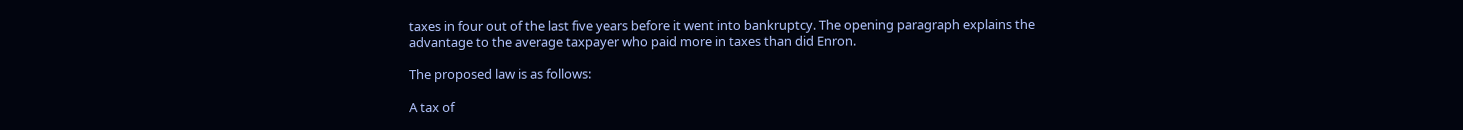taxes in four out of the last five years before it went into bankruptcy. The opening paragraph explains the advantage to the average taxpayer who paid more in taxes than did Enron.

The proposed law is as follows:

A tax of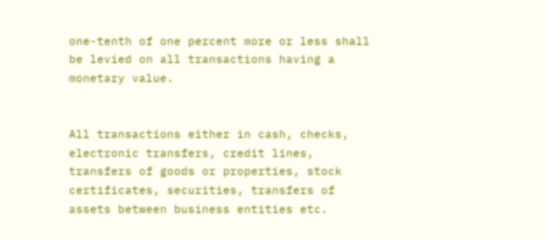one-tenth of one percent more or less shall be levied on all transactions having a monetary value.


All transactions either in cash, checks, electronic transfers, credit lines, transfers of goods or properties, stock certificates, securities, transfers of assets between business entities etc.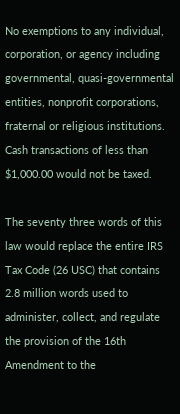No exemptions to any individual, corporation, or agency including governmental, quasi-governmental entities, nonprofit corporations, fraternal or religious institutions. Cash transactions of less than $1,000.00 would not be taxed.

The seventy three words of this law would replace the entire IRS Tax Code (26 USC) that contains 2.8 million words used to administer, collect, and regulate the provision of the 16th Amendment to the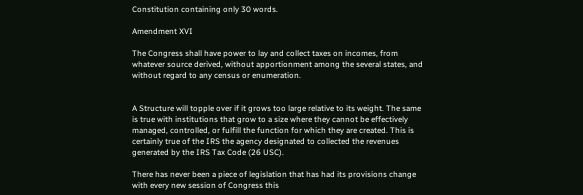Constitution containing only 30 words.

Amendment XVI

The Congress shall have power to lay and collect taxes on incomes, from whatever source derived, without apportionment among the several states, and without regard to any census or enumeration.


A Structure will topple over if it grows too large relative to its weight. The same is true with institutions that grow to a size where they cannot be effectively managed, controlled, or fulfill the function for which they are created. This is certainly true of the IRS the agency designated to collected the revenues generated by the IRS Tax Code (26 USC).

There has never been a piece of legislation that has had its provisions change with every new session of Congress this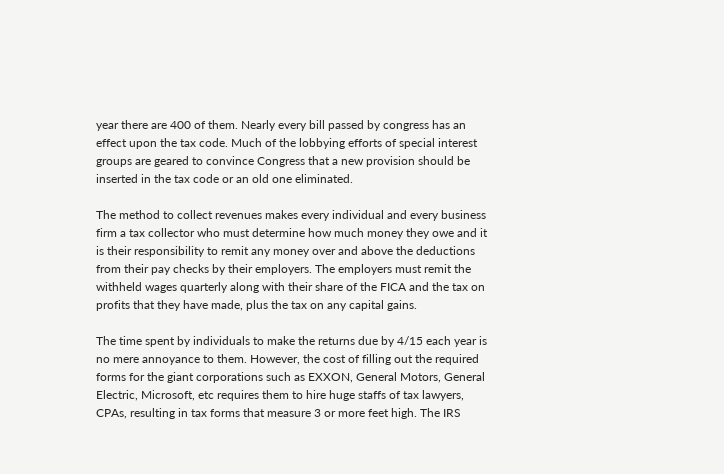year there are 400 of them. Nearly every bill passed by congress has an effect upon the tax code. Much of the lobbying efforts of special interest groups are geared to convince Congress that a new provision should be inserted in the tax code or an old one eliminated.

The method to collect revenues makes every individual and every business firm a tax collector who must determine how much money they owe and it is their responsibility to remit any money over and above the deductions from their pay checks by their employers. The employers must remit the withheld wages quarterly along with their share of the FICA and the tax on profits that they have made, plus the tax on any capital gains.

The time spent by individuals to make the returns due by 4/15 each year is no mere annoyance to them. However, the cost of filling out the required forms for the giant corporations such as EXXON, General Motors, General Electric, Microsoft, etc requires them to hire huge staffs of tax lawyers, CPAs, resulting in tax forms that measure 3 or more feet high. The IRS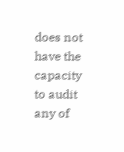does not have the capacity to audit any of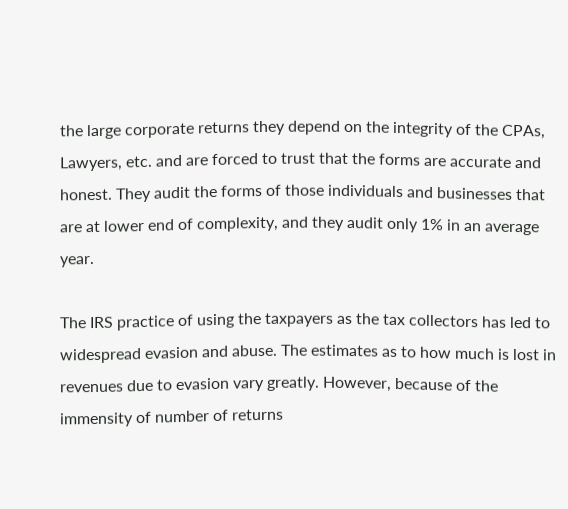the large corporate returns they depend on the integrity of the CPAs, Lawyers, etc. and are forced to trust that the forms are accurate and honest. They audit the forms of those individuals and businesses that are at lower end of complexity, and they audit only 1% in an average year.

The IRS practice of using the taxpayers as the tax collectors has led to widespread evasion and abuse. The estimates as to how much is lost in revenues due to evasion vary greatly. However, because of the immensity of number of returns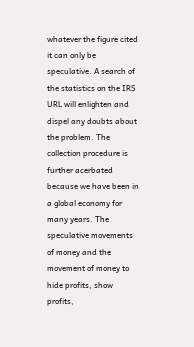whatever the figure cited it can only be speculative. A search of the statistics on the IRS URL will enlighten and dispel any doubts about the problem. The collection procedure is further acerbated because we have been in a global economy for many years. The speculative movements of money and the movement of money to hide profits, show profits,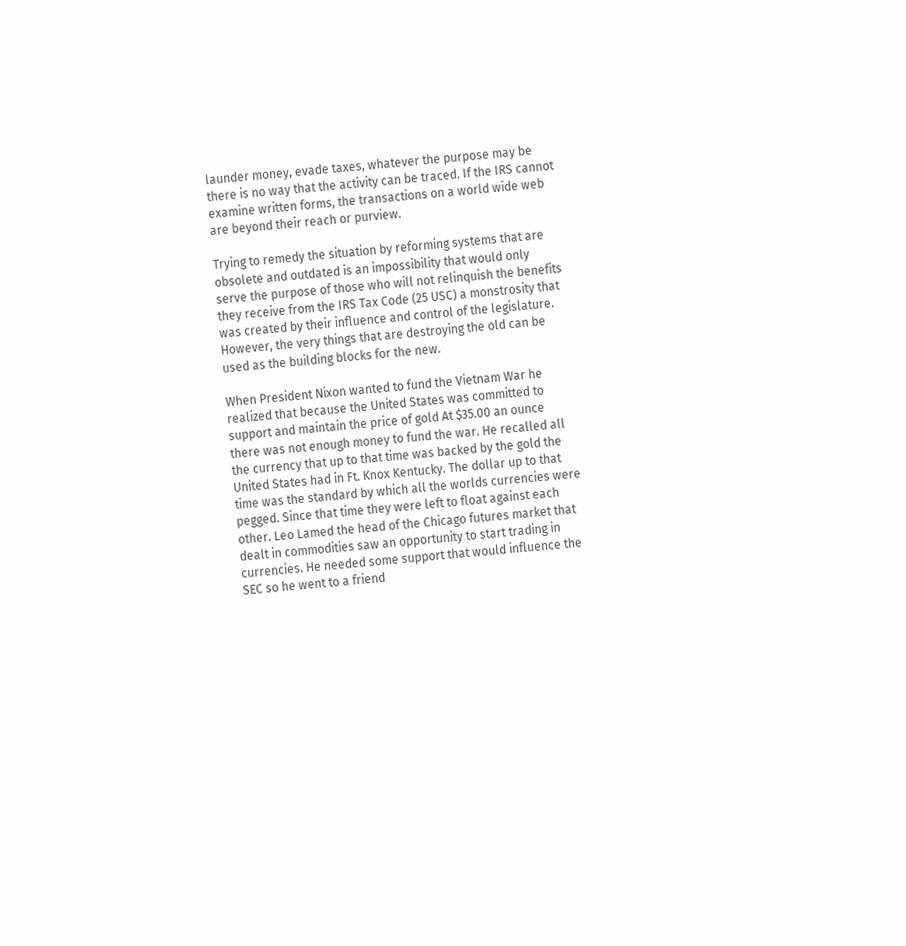launder money, evade taxes, whatever the purpose may be there is no way that the activity can be traced. If the IRS cannot examine written forms, the transactions on a world wide web are beyond their reach or purview.

Trying to remedy the situation by reforming systems that are obsolete and outdated is an impossibility that would only serve the purpose of those who will not relinquish the benefits they receive from the IRS Tax Code (25 USC) a monstrosity that was created by their influence and control of the legislature. However, the very things that are destroying the old can be used as the building blocks for the new.

When President Nixon wanted to fund the Vietnam War he realized that because the United States was committed to support and maintain the price of gold At $35.00 an ounce there was not enough money to fund the war. He recalled all the currency that up to that time was backed by the gold the United States had in Ft. Knox Kentucky. The dollar up to that time was the standard by which all the worlds currencies were pegged. Since that time they were left to float against each other. Leo Lamed the head of the Chicago futures market that dealt in commodities saw an opportunity to start trading in currencies. He needed some support that would influence the SEC so he went to a friend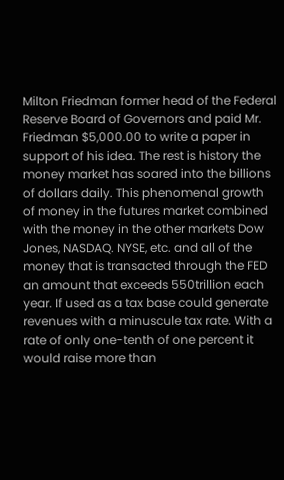Milton Friedman former head of the Federal Reserve Board of Governors and paid Mr. Friedman $5,000.00 to write a paper in support of his idea. The rest is history the money market has soared into the billions of dollars daily. This phenomenal growth of money in the futures market combined with the money in the other markets Dow Jones, NASDAQ. NYSE, etc. and all of the money that is transacted through the FED an amount that exceeds 550trillion each year. If used as a tax base could generate revenues with a minuscule tax rate. With a rate of only one-tenth of one percent it would raise more than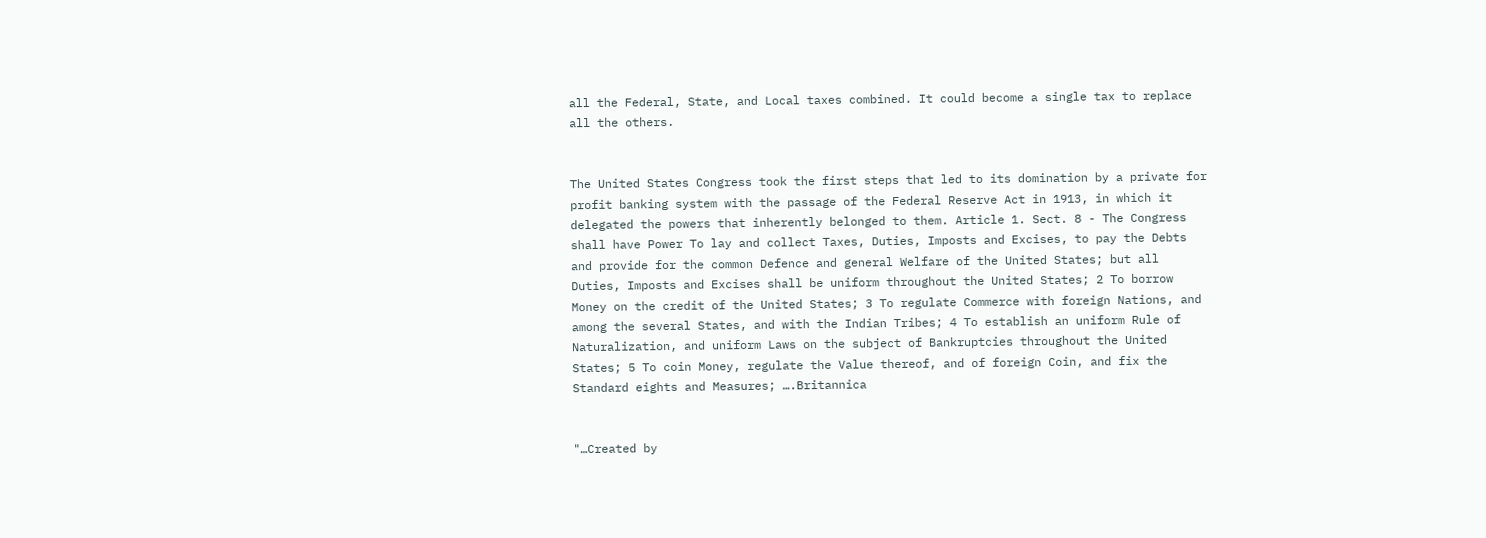all the Federal, State, and Local taxes combined. It could become a single tax to replace all the others.


The United States Congress took the first steps that led to its domination by a private for profit banking system with the passage of the Federal Reserve Act in 1913, in which it delegated the powers that inherently belonged to them. Article 1. Sect. 8 - The Congress shall have Power To lay and collect Taxes, Duties, Imposts and Excises, to pay the Debts and provide for the common Defence and general Welfare of the United States; but all Duties, Imposts and Excises shall be uniform throughout the United States; 2 To borrow Money on the credit of the United States; 3 To regulate Commerce with foreign Nations, and among the several States, and with the Indian Tribes; 4 To establish an uniform Rule of Naturalization, and uniform Laws on the subject of Bankruptcies throughout the United States; 5 To coin Money, regulate the Value thereof, and of foreign Coin, and fix the Standard eights and Measures; ….Britannica


"…Created by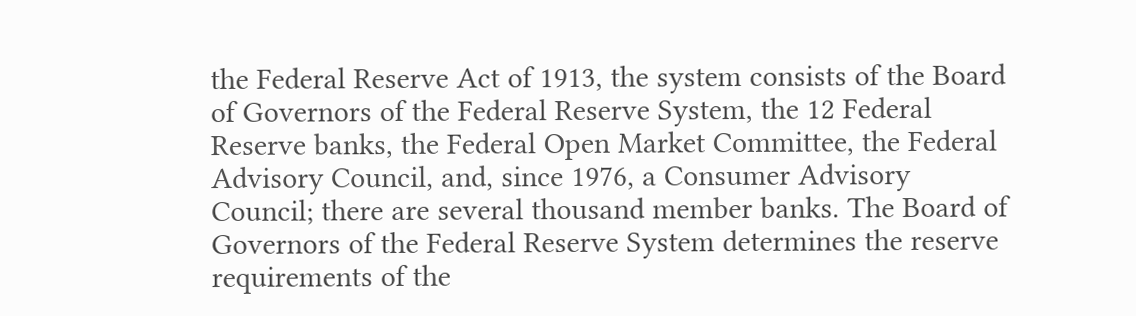the Federal Reserve Act of 1913, the system consists of the Board of Governors of the Federal Reserve System, the 12 Federal Reserve banks, the Federal Open Market Committee, the Federal Advisory Council, and, since 1976, a Consumer Advisory Council; there are several thousand member banks. The Board of Governors of the Federal Reserve System determines the reserve requirements of the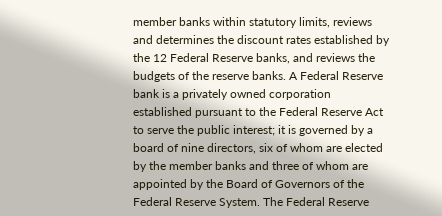member banks within statutory limits, reviews and determines the discount rates established by the 12 Federal Reserve banks, and reviews the budgets of the reserve banks. A Federal Reserve bank is a privately owned corporation established pursuant to the Federal Reserve Act to serve the public interest; it is governed by a board of nine directors, six of whom are elected by the member banks and three of whom are appointed by the Board of Governors of the Federal Reserve System. The Federal Reserve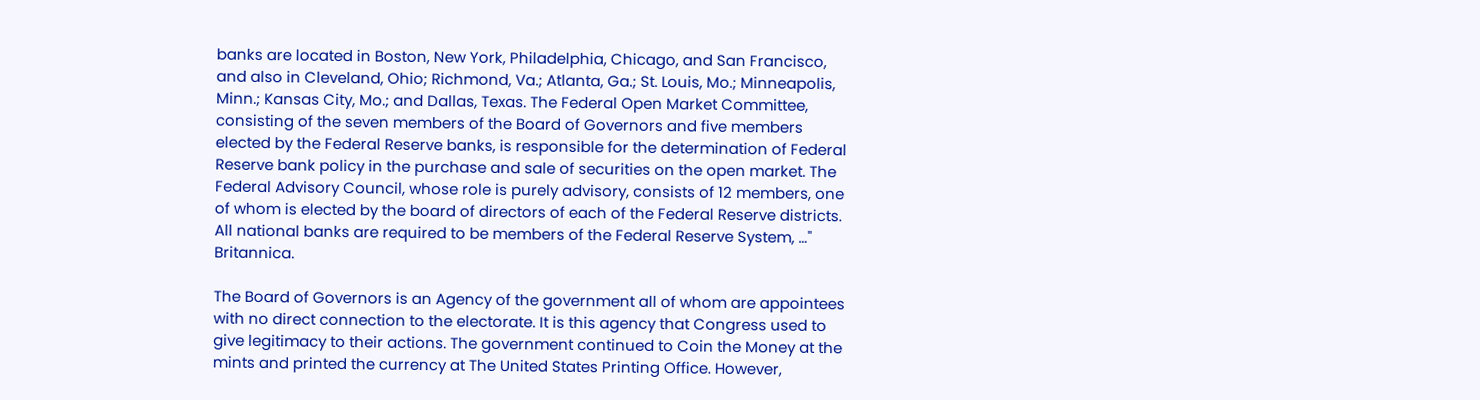banks are located in Boston, New York, Philadelphia, Chicago, and San Francisco, and also in Cleveland, Ohio; Richmond, Va.; Atlanta, Ga.; St. Louis, Mo.; Minneapolis, Minn.; Kansas City, Mo.; and Dallas, Texas. The Federal Open Market Committee, consisting of the seven members of the Board of Governors and five members elected by the Federal Reserve banks, is responsible for the determination of Federal Reserve bank policy in the purchase and sale of securities on the open market. The Federal Advisory Council, whose role is purely advisory, consists of 12 members, one of whom is elected by the board of directors of each of the Federal Reserve districts. All national banks are required to be members of the Federal Reserve System, …" Britannica.

The Board of Governors is an Agency of the government all of whom are appointees with no direct connection to the electorate. It is this agency that Congress used to give legitimacy to their actions. The government continued to Coin the Money at the mints and printed the currency at The United States Printing Office. However,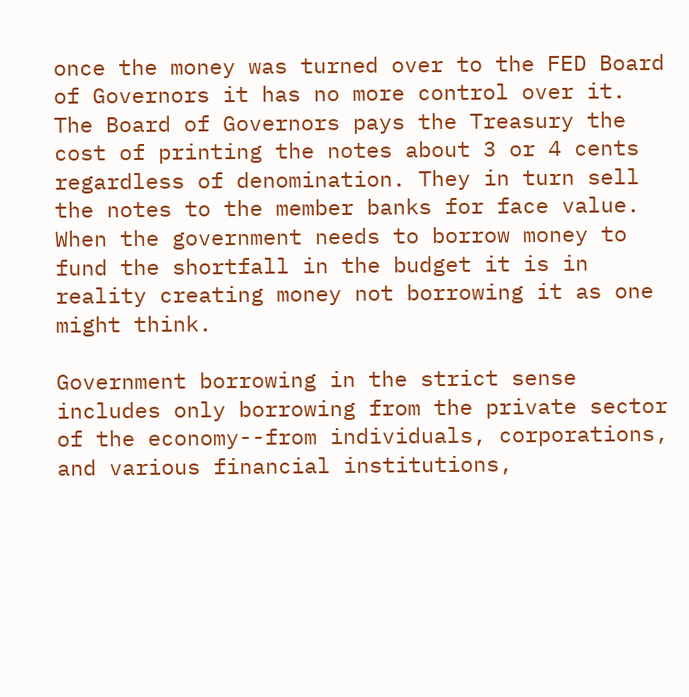once the money was turned over to the FED Board of Governors it has no more control over it. The Board of Governors pays the Treasury the cost of printing the notes about 3 or 4 cents regardless of denomination. They in turn sell the notes to the member banks for face value. When the government needs to borrow money to fund the shortfall in the budget it is in reality creating money not borrowing it as one might think.

Government borrowing in the strict sense includes only borrowing from the private sector of the economy--from individuals, corporations, and various financial institutions,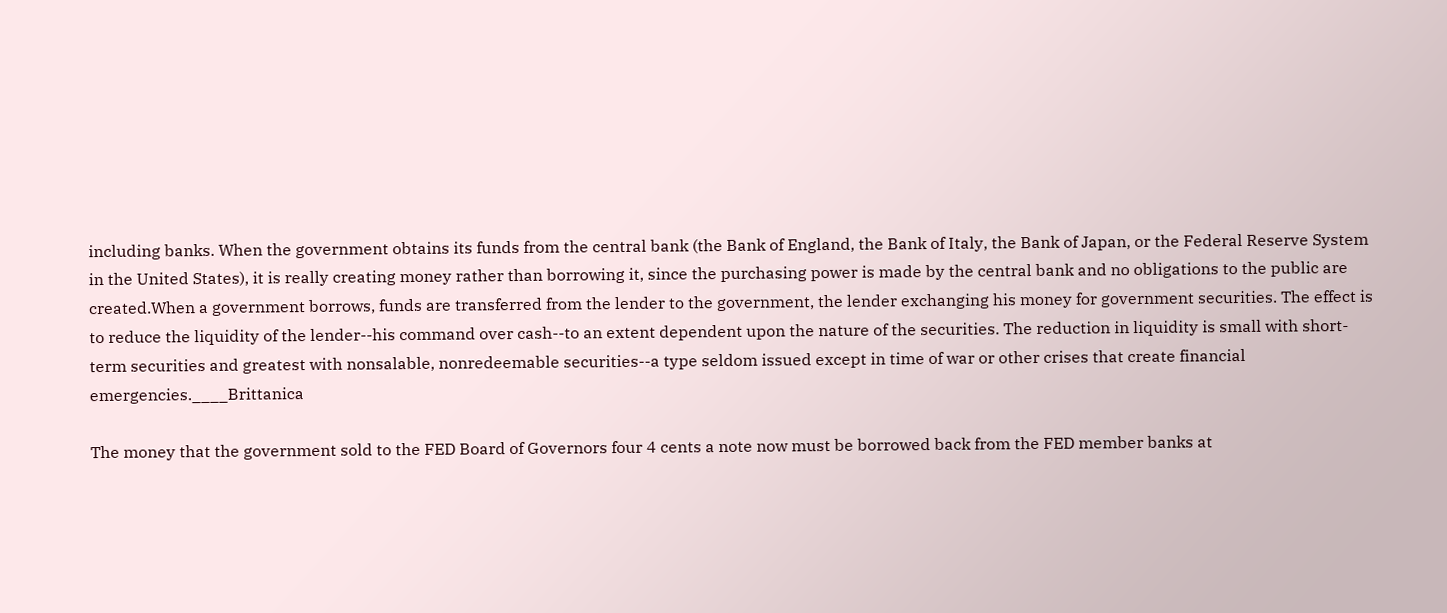including banks. When the government obtains its funds from the central bank (the Bank of England, the Bank of Italy, the Bank of Japan, or the Federal Reserve System in the United States), it is really creating money rather than borrowing it, since the purchasing power is made by the central bank and no obligations to the public are created.When a government borrows, funds are transferred from the lender to the government, the lender exchanging his money for government securities. The effect is to reduce the liquidity of the lender--his command over cash--to an extent dependent upon the nature of the securities. The reduction in liquidity is small with short-term securities and greatest with nonsalable, nonredeemable securities--a type seldom issued except in time of war or other crises that create financial emergencies.____Brittanica

The money that the government sold to the FED Board of Governors four 4 cents a note now must be borrowed back from the FED member banks at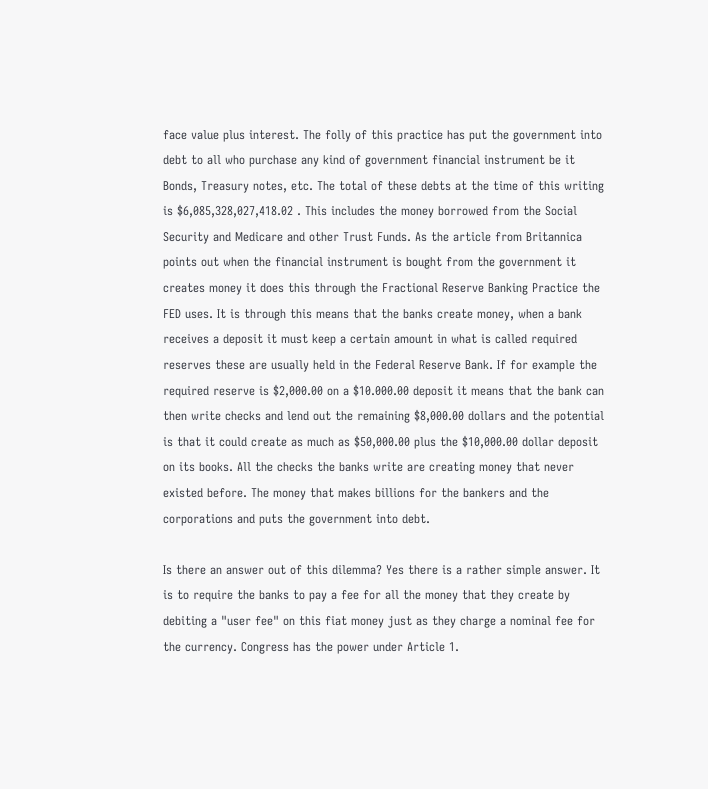face value plus interest. The folly of this practice has put the government into debt to all who purchase any kind of government financial instrument be it Bonds, Treasury notes, etc. The total of these debts at the time of this writing is $6,085,328,027,418.02 . This includes the money borrowed from the Social Security and Medicare and other Trust Funds. As the article from Britannica points out when the financial instrument is bought from the government it creates money it does this through the Fractional Reserve Banking Practice the FED uses. It is through this means that the banks create money, when a bank receives a deposit it must keep a certain amount in what is called required reserves these are usually held in the Federal Reserve Bank. If for example the required reserve is $2,000.00 on a $10.000.00 deposit it means that the bank can then write checks and lend out the remaining $8,000.00 dollars and the potential is that it could create as much as $50,000.00 plus the $10,000.00 dollar deposit on its books. All the checks the banks write are creating money that never existed before. The money that makes billions for the bankers and the corporations and puts the government into debt.

Is there an answer out of this dilemma? Yes there is a rather simple answer. It is to require the banks to pay a fee for all the money that they create by debiting a "user fee" on this fiat money just as they charge a nominal fee for the currency. Congress has the power under Article 1.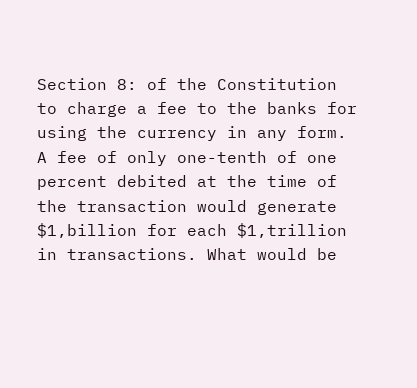Section 8: of the Constitution to charge a fee to the banks for using the currency in any form. A fee of only one-tenth of one percent debited at the time of the transaction would generate $1,billion for each $1,trillion in transactions. What would be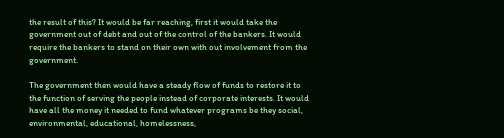the result of this? It would be far reaching, first it would take the government out of debt and out of the control of the bankers. It would require the bankers to stand on their own with out involvement from the government.

The government then would have a steady flow of funds to restore it to the function of serving the people instead of corporate interests. It would have all the money it needed to fund whatever programs be they social, environmental, educational, homelessness,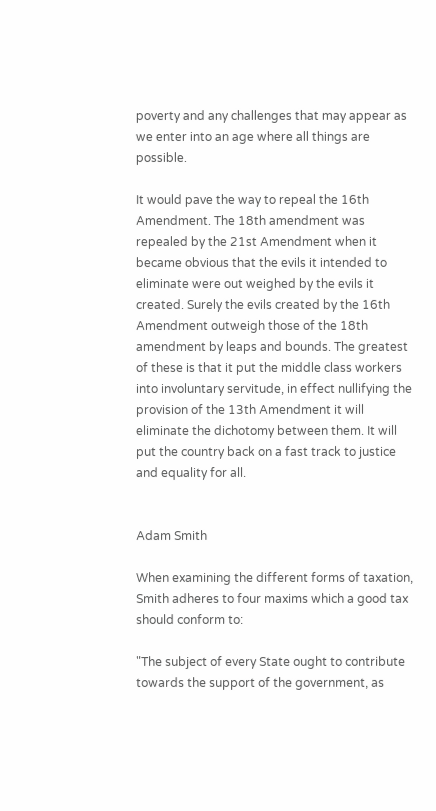poverty and any challenges that may appear as we enter into an age where all things are possible.

It would pave the way to repeal the 16th Amendment. The 18th amendment was repealed by the 21st Amendment when it became obvious that the evils it intended to eliminate were out weighed by the evils it created. Surely the evils created by the 16th Amendment outweigh those of the 18th amendment by leaps and bounds. The greatest of these is that it put the middle class workers into involuntary servitude, in effect nullifying the provision of the 13th Amendment it will eliminate the dichotomy between them. It will put the country back on a fast track to justice and equality for all.


Adam Smith

When examining the different forms of taxation, Smith adheres to four maxims which a good tax should conform to:

"The subject of every State ought to contribute towards the support of the government, as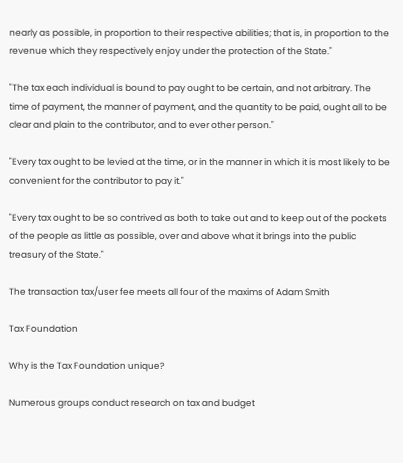nearly as possible, in proportion to their respective abilities; that is, in proportion to the revenue which they respectively enjoy under the protection of the State."

"The tax each individual is bound to pay ought to be certain, and not arbitrary. The time of payment, the manner of payment, and the quantity to be paid, ought all to be clear and plain to the contributor, and to ever other person."

"Every tax ought to be levied at the time, or in the manner in which it is most likely to be convenient for the contributor to pay it."

"Every tax ought to be so contrived as both to take out and to keep out of the pockets of the people as little as possible, over and above what it brings into the public treasury of the State."

The transaction tax/user fee meets all four of the maxims of Adam Smith

Tax Foundation

Why is the Tax Foundation unique?

Numerous groups conduct research on tax and budget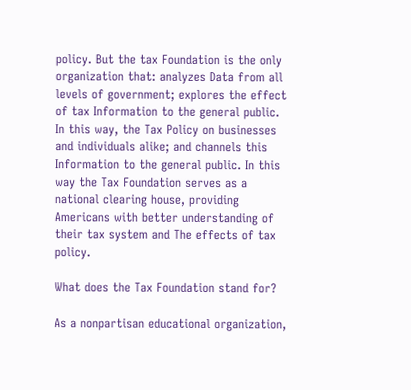policy. But the tax Foundation is the only organization that: analyzes Data from all levels of government; explores the effect of tax Information to the general public. In this way, the Tax Policy on businesses and individuals alike; and channels this Information to the general public. In this way the Tax Foundation serves as a national clearing house, providing Americans with better understanding of their tax system and The effects of tax policy.

What does the Tax Foundation stand for?

As a nonpartisan educational organization,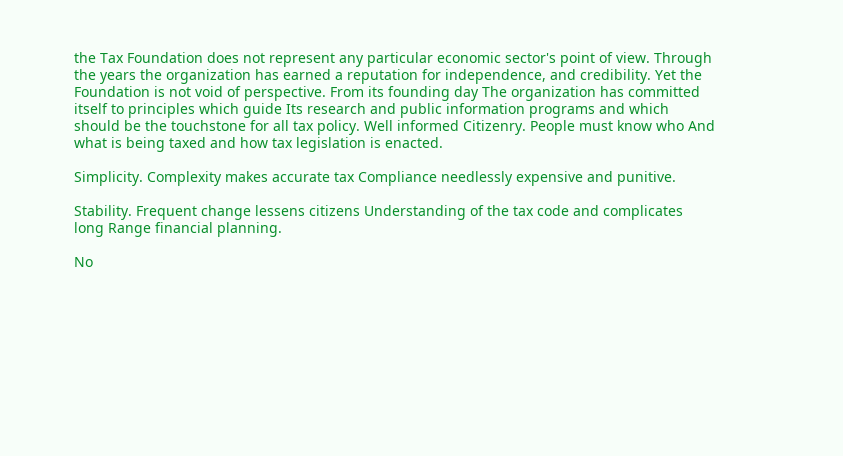the Tax Foundation does not represent any particular economic sector's point of view. Through the years the organization has earned a reputation for independence, and credibility. Yet the Foundation is not void of perspective. From its founding day The organization has committed itself to principles which guide Its research and public information programs and which should be the touchstone for all tax policy. Well informed Citizenry. People must know who And what is being taxed and how tax legislation is enacted.

Simplicity. Complexity makes accurate tax Compliance needlessly expensive and punitive.

Stability. Frequent change lessens citizens Understanding of the tax code and complicates long Range financial planning.

No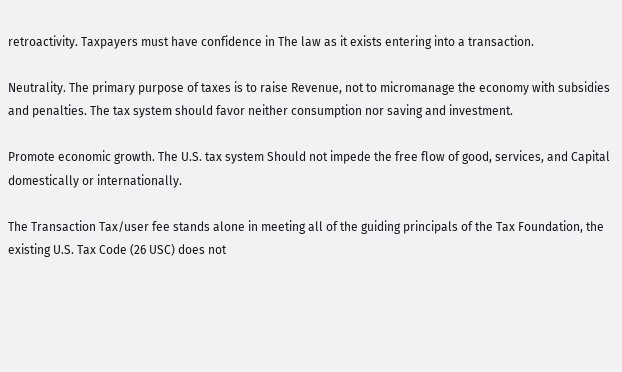retroactivity. Taxpayers must have confidence in The law as it exists entering into a transaction.

Neutrality. The primary purpose of taxes is to raise Revenue, not to micromanage the economy with subsidies and penalties. The tax system should favor neither consumption nor saving and investment.

Promote economic growth. The U.S. tax system Should not impede the free flow of good, services, and Capital domestically or internationally.

The Transaction Tax/user fee stands alone in meeting all of the guiding principals of the Tax Foundation, the existing U.S. Tax Code (26 USC) does not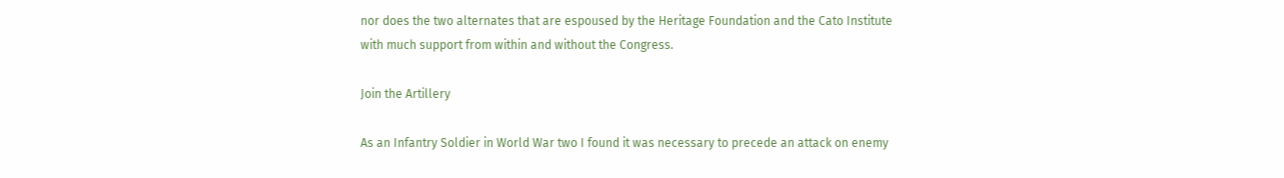nor does the two alternates that are espoused by the Heritage Foundation and the Cato Institute with much support from within and without the Congress.

Join the Artillery

As an Infantry Soldier in World War two I found it was necessary to precede an attack on enemy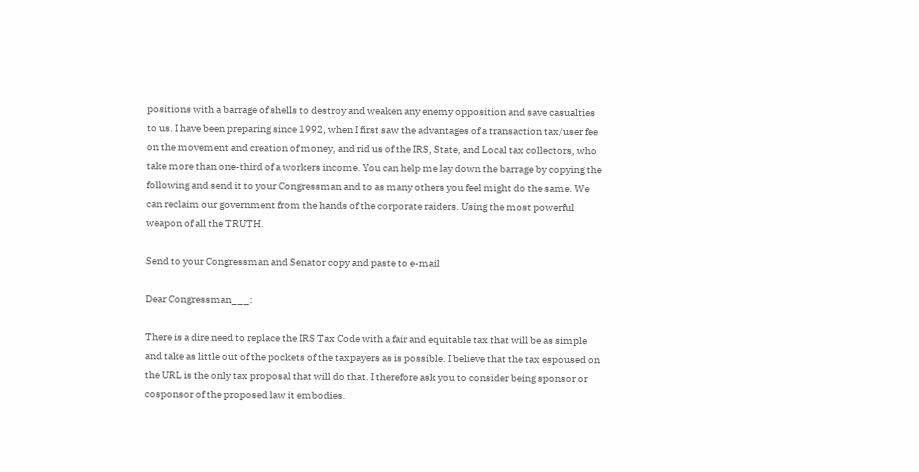positions with a barrage of shells to destroy and weaken any enemy opposition and save casualties to us. I have been preparing since 1992, when I first saw the advantages of a transaction tax/user fee on the movement and creation of money, and rid us of the IRS, State, and Local tax collectors, who take more than one-third of a workers income. You can help me lay down the barrage by copying the following and send it to your Congressman and to as many others you feel might do the same. We can reclaim our government from the hands of the corporate raiders. Using the most powerful weapon of all the TRUTH.

Send to your Congressman and Senator copy and paste to e-mail

Dear Congressman___:

There is a dire need to replace the IRS Tax Code with a fair and equitable tax that will be as simple and take as little out of the pockets of the taxpayers as is possible. I believe that the tax espoused on the URL is the only tax proposal that will do that. I therefore ask you to consider being sponsor or cosponsor of the proposed law it embodies.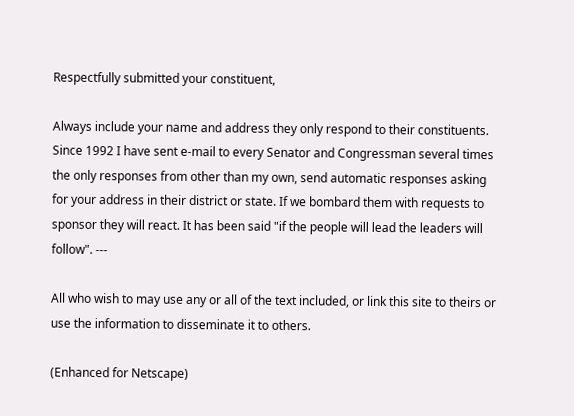Respectfully submitted your constituent,

Always include your name and address they only respond to their constituents. Since 1992 I have sent e-mail to every Senator and Congressman several times the only responses from other than my own, send automatic responses asking for your address in their district or state. If we bombard them with requests to sponsor they will react. It has been said "if the people will lead the leaders will follow". ---

All who wish to may use any or all of the text included, or link this site to theirs or use the information to disseminate it to others.

(Enhanced for Netscape)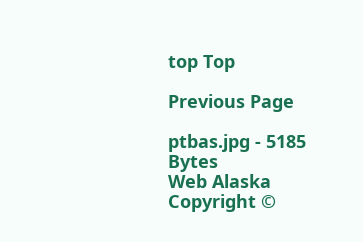top Top

Previous Page

ptbas.jpg - 5185 Bytes
Web Alaska Copyright ©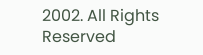2002. All Rights Reserved